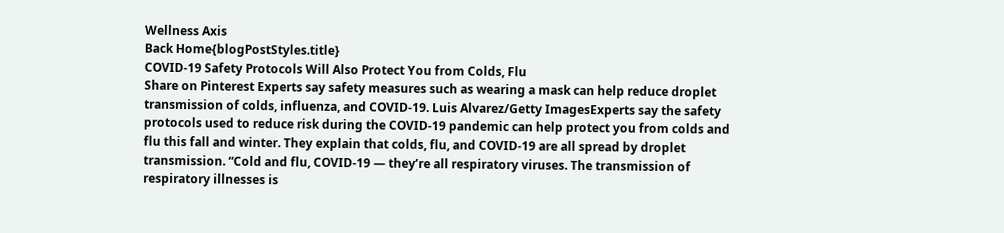Wellness Axis
Back Home{blogPostStyles.title}
COVID-19 Safety Protocols Will Also Protect You from Colds, Flu
Share on Pinterest Experts say safety measures such as wearing a mask can help reduce droplet transmission of colds, influenza, and COVID-19. Luis Alvarez/Getty ImagesExperts say the safety protocols used to reduce risk during the COVID-19 pandemic can help protect you from colds and flu this fall and winter. They explain that colds, flu, and COVID-19 are all spread by droplet transmission. “Cold and flu, COVID-19 — they’re all respiratory viruses. The transmission of respiratory illnesses is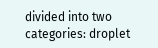divided into two categories: droplet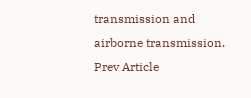transmission and airborne transmission.
Prev Article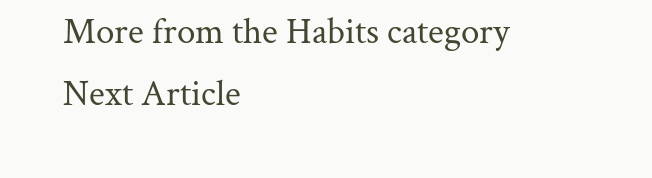More from the Habits category
Next Article